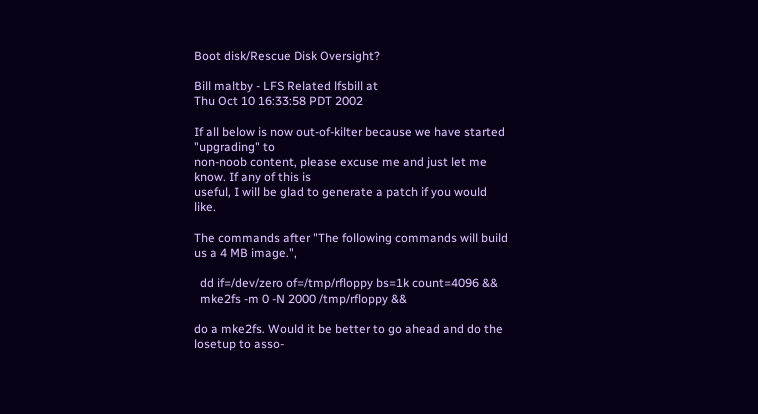Boot disk/Rescue Disk Oversight?

Bill maltby - LFS Related lfsbill at
Thu Oct 10 16:33:58 PDT 2002

If all below is now out-of-kilter because we have started "upgrading" to
non-noob content, please excuse me and just let me know. If any of this is
useful, I will be glad to generate a patch if you would like.

The commands after "The following commands will build us a 4 MB image.",

  dd if=/dev/zero of=/tmp/rfloppy bs=1k count=4096 &&
  mke2fs -m 0 -N 2000 /tmp/rfloppy &&

do a mke2fs. Would it be better to go ahead and do the losetup to asso-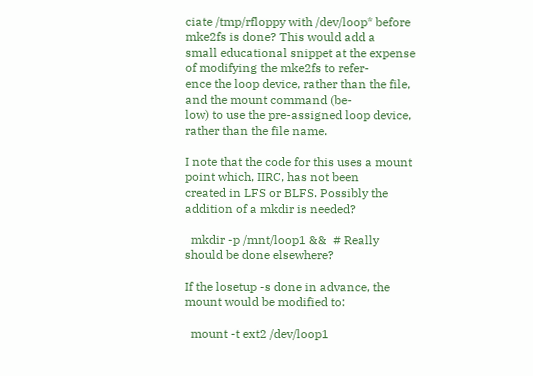ciate /tmp/rfloppy with /dev/loop* before mke2fs is done? This would add a
small educational snippet at the expense of modifying the mke2fs to refer-
ence the loop device, rather than the file, and the mount command (be-
low) to use the pre-assigned loop device, rather than the file name.

I note that the code for this uses a mount point which, IIRC, has not been
created in LFS or BLFS. Possibly the addition of a mkdir is needed?

  mkdir -p /mnt/loop1 &&  # Really should be done elsewhere?

If the losetup -s done in advance, the mount would be modified to:

  mount -t ext2 /dev/loop1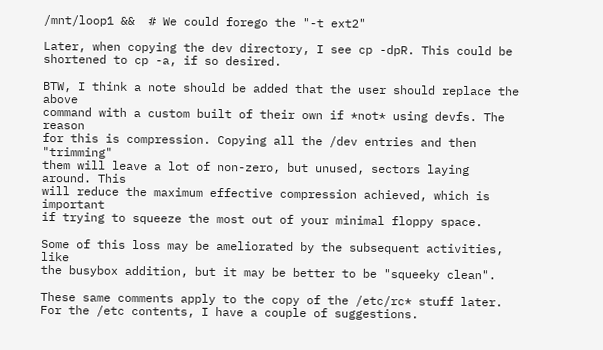/mnt/loop1 &&  # We could forego the "-t ext2"

Later, when copying the dev directory, I see cp -dpR. This could be
shortened to cp -a, if so desired.

BTW, I think a note should be added that the user should replace the above
command with a custom built of their own if *not* using devfs. The reason
for this is compression. Copying all the /dev entries and then "trimming"
them will leave a lot of non-zero, but unused, sectors laying around. This
will reduce the maximum effective compression achieved, which is important
if trying to squeeze the most out of your minimal floppy space.

Some of this loss may be ameliorated by the subsequent activities, like
the busybox addition, but it may be better to be "squeeky clean".

These same comments apply to the copy of the /etc/rc* stuff later.
For the /etc contents, I have a couple of suggestions.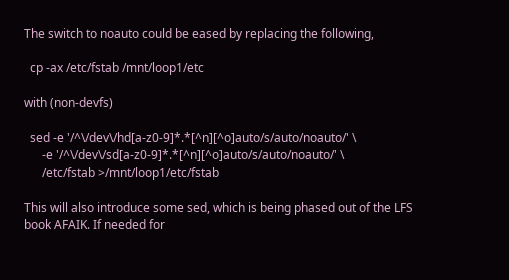The switch to noauto could be eased by replacing the following,

  cp -ax /etc/fstab /mnt/loop1/etc

with (non-devfs)

  sed -e '/^\/dev\/hd[a-z0-9]*.*[^n][^o]auto/s/auto/noauto/' \
      -e '/^\/dev\/sd[a-z0-9]*.*[^n][^o]auto/s/auto/noauto/' \
      /etc/fstab >/mnt/loop1/etc/fstab

This will also introduce some sed, which is being phased out of the LFS
book AFAIK. If needed for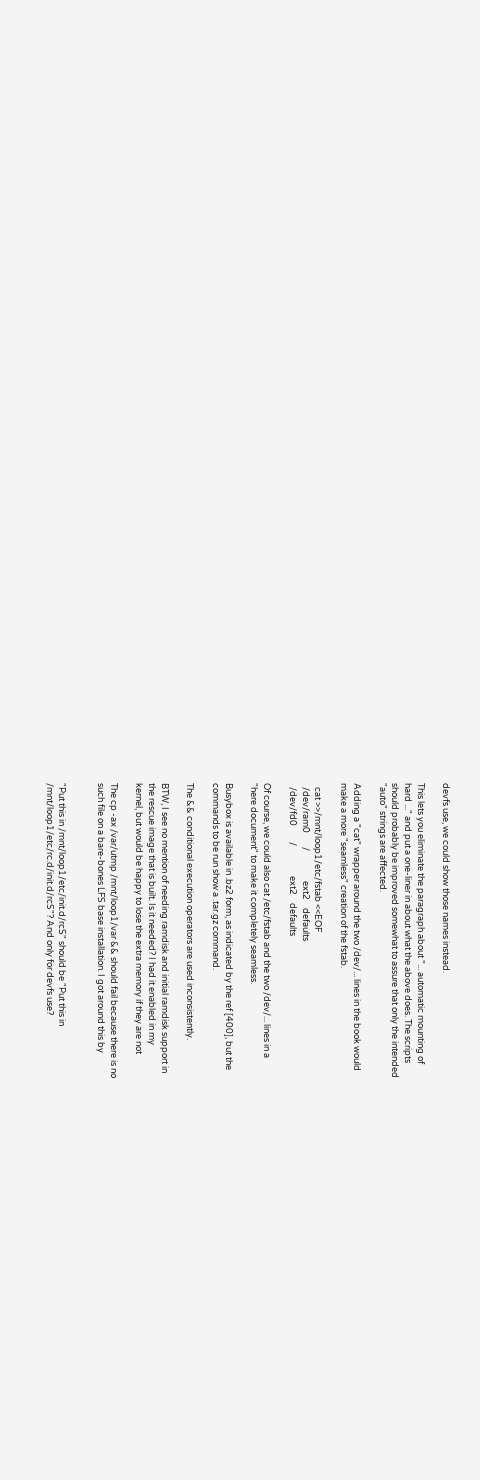devfs use, we could show those names instead.

This lets you eliminate the paragraph about "... automatic mounting of
hard ..." and put a one-liner in about what the above does. The scripts
should probably be improved somewhat to assure that only the intended
"auto" strings are affected.

Adding a "cat" wrapper around the two /dev/... lines in the book would
make a more "seamless" creation of the fstab.

  cat >>/mnt/loop1/etc/fstab <<EOF
  /dev/ram0       /               ext2    defaults
  /dev/fd0        /               ext2    defaults

Of course, we could also cat /etc/fstab and the two /dev/... lines in a
"here document" to make it completely seamless.

Busybox is available in .bz2 form, as indicated by the ref [400], but the
commands to be run show a .tar.gz command.

The && conditional execution operators are used inconsistently.

BTW, I see no mention of needing ramdisk and initial ramdisk support in
the rescue image that is built. Is it needed? I had it enabled in my
kernel, but would be happy to lose the extra memory if they are not

The cp -ax /var/utmp /mnt/loop1/var && should fail because there is no
such file on a bare-bones LFS base installation. I got around this by


"Put this in /mnt/loop1/etc/init.d/rcS" should be "Put this in
/mnt/loop1/etc/rc.d/init.d/rcS"? And only for devfs use?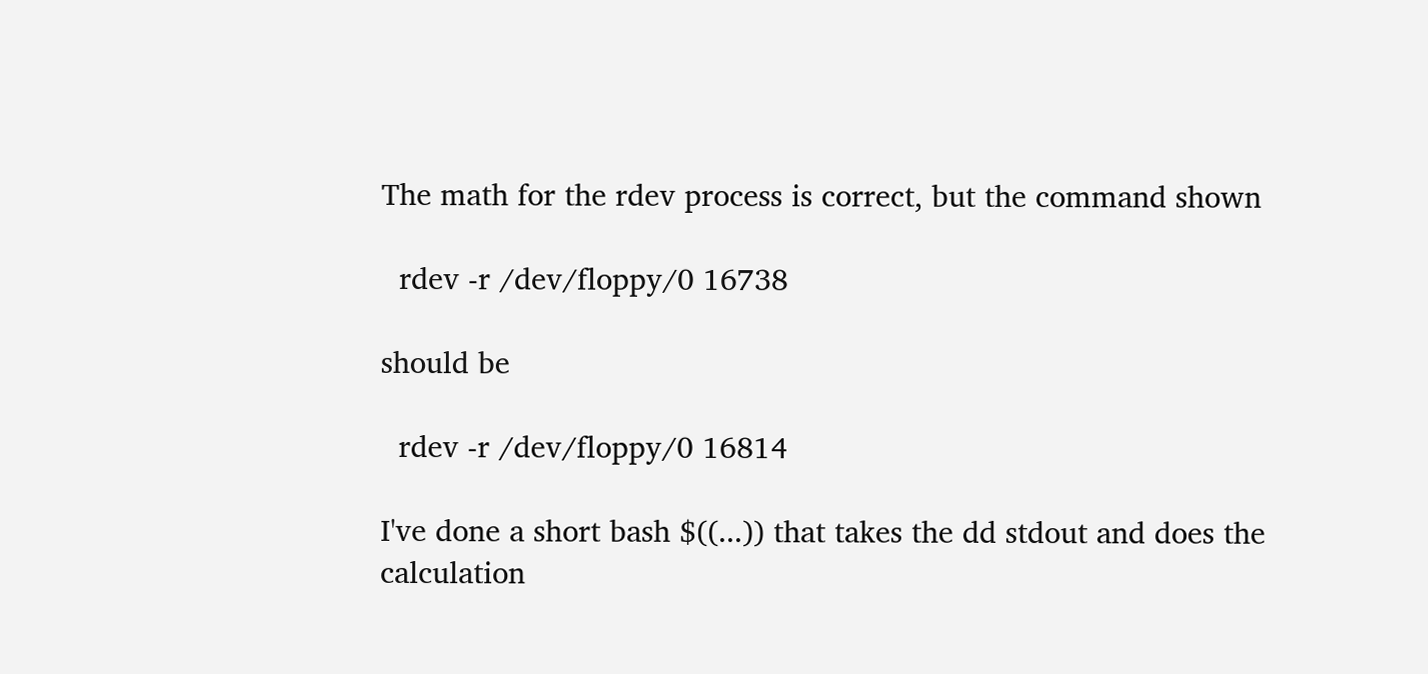The math for the rdev process is correct, but the command shown

  rdev -r /dev/floppy/0 16738

should be

  rdev -r /dev/floppy/0 16814

I've done a short bash $((...)) that takes the dd stdout and does the
calculation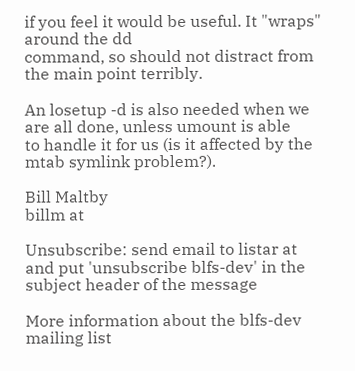if you feel it would be useful. It "wraps" around the dd
command, so should not distract from the main point terribly.

An losetup -d is also needed when we are all done, unless umount is able
to handle it for us (is it affected by the mtab symlink problem?).

Bill Maltby
billm at

Unsubscribe: send email to listar at
and put 'unsubscribe blfs-dev' in the subject header of the message

More information about the blfs-dev mailing list